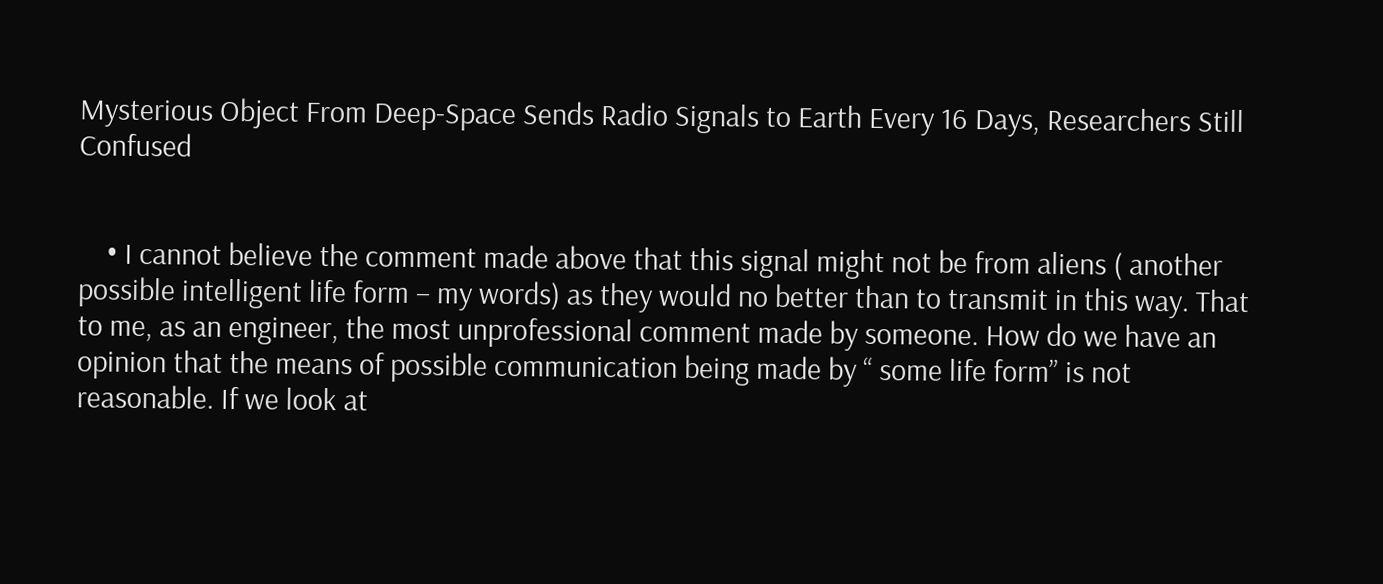Mysterious Object From Deep-Space Sends Radio Signals to Earth Every 16 Days, Researchers Still Confused


    • I cannot believe the comment made above that this signal might not be from aliens ( another possible intelligent life form – my words) as they would no better than to transmit in this way. That to me, as an engineer, the most unprofessional comment made by someone. How do we have an opinion that the means of possible communication being made by “ some life form” is not reasonable. If we look at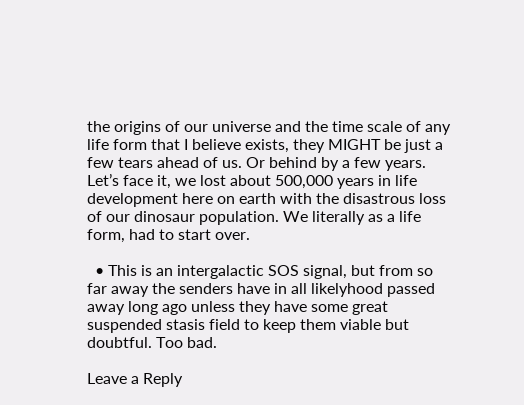the origins of our universe and the time scale of any life form that I believe exists, they MIGHT be just a few tears ahead of us. Or behind by a few years. Let’s face it, we lost about 500,000 years in life development here on earth with the disastrous loss of our dinosaur population. We literally as a life form, had to start over.

  • This is an intergalactic SOS signal, but from so far away the senders have in all likelyhood passed away long ago unless they have some great suspended stasis field to keep them viable but doubtful. Too bad.

Leave a Reply